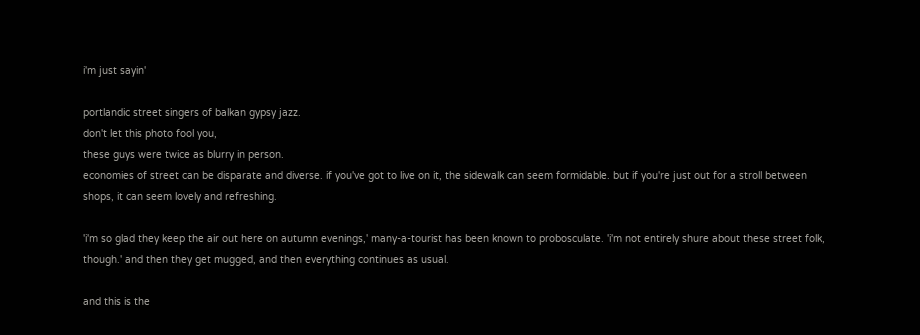i'm just sayin'

portlandic street singers of balkan gypsy jazz.
don't let this photo fool you,
these guys were twice as blurry in person.
economies of street can be disparate and diverse. if you've got to live on it, the sidewalk can seem formidable. but if you're just out for a stroll between shops, it can seem lovely and refreshing.

'i'm so glad they keep the air out here on autumn evenings,' many-a-tourist has been known to probosculate. 'i'm not entirely shure about these street folk, though.' and then they get mugged, and then everything continues as usual.

and this is the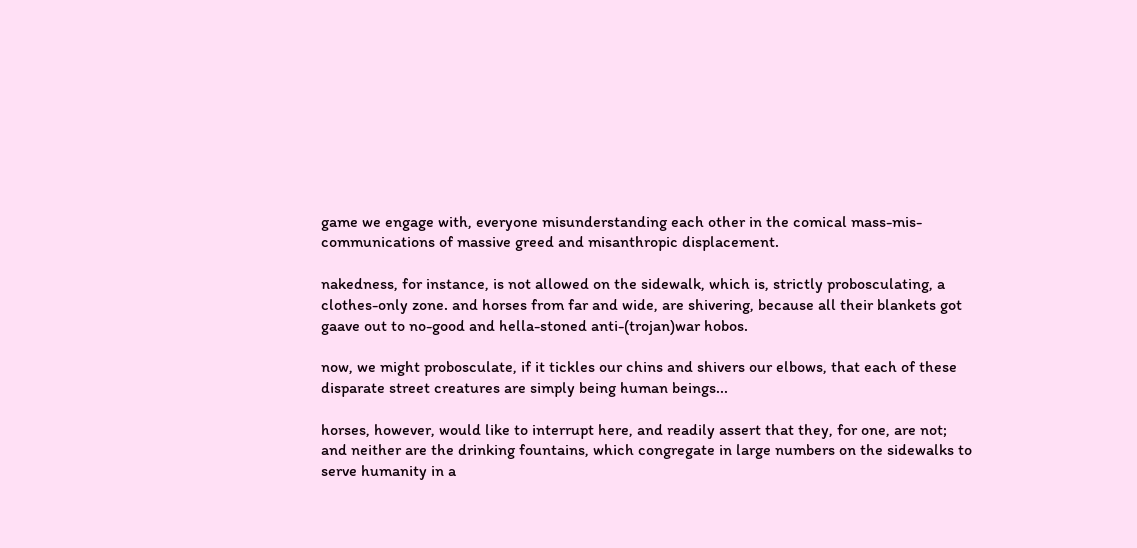game we engage with, everyone misunderstanding each other in the comical mass-mis-communications of massive greed and misanthropic displacement.

nakedness, for instance, is not allowed on the sidewalk, which is, strictly probosculating, a clothes-only zone. and horses from far and wide, are shivering, because all their blankets got gaave out to no-good and hella-stoned anti-(trojan)war hobos.

now, we might probosculate, if it tickles our chins and shivers our elbows, that each of these disparate street creatures are simply being human beings...

horses, however, would like to interrupt here, and readily assert that they, for one, are not;
and neither are the drinking fountains, which congregate in large numbers on the sidewalks to serve humanity in a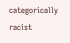categorically racist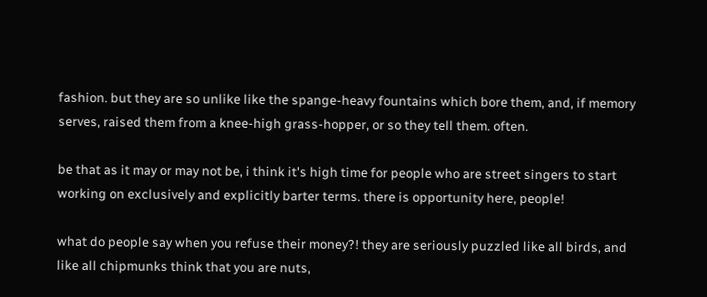fashion. but they are so unlike like the spange-heavy fountains which bore them, and, if memory serves, raised them from a knee-high grass-hopper, or so they tell them. often.

be that as it may or may not be, i think it's high time for people who are street singers to start working on exclusively and explicitly barter terms. there is opportunity here, people!

what do people say when you refuse their money?! they are seriously puzzled like all birds, and like all chipmunks think that you are nuts,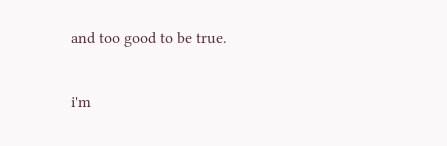and too good to be true.

i'm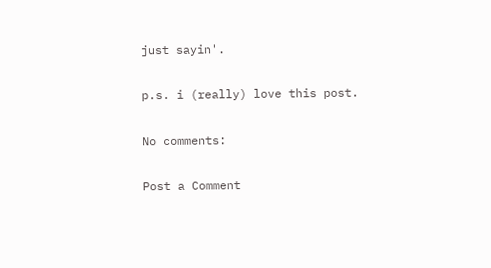just sayin'.

p.s. i (really) love this post.

No comments:

Post a Comment